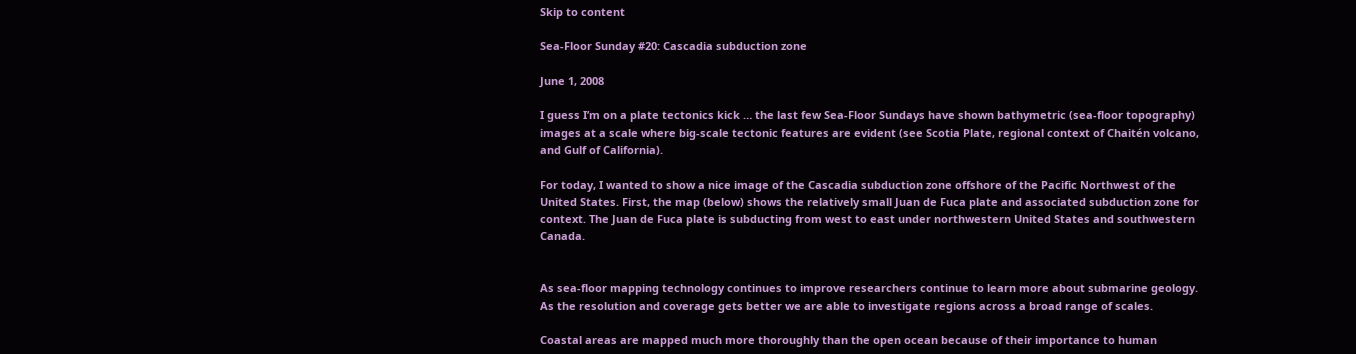Skip to content

Sea-Floor Sunday #20: Cascadia subduction zone

June 1, 2008

I guess I’m on a plate tectonics kick … the last few Sea-Floor Sundays have shown bathymetric (sea-floor topography) images at a scale where big-scale tectonic features are evident (see Scotia Plate, regional context of Chaitén volcano, and Gulf of California).

For today, I wanted to show a nice image of the Cascadia subduction zone offshore of the Pacific Northwest of the United States. First, the map (below) shows the relatively small Juan de Fuca plate and associated subduction zone for context. The Juan de Fuca plate is subducting from west to east under northwestern United States and southwestern Canada.


As sea-floor mapping technology continues to improve researchers continue to learn more about submarine geology. As the resolution and coverage gets better we are able to investigate regions across a broad range of scales.

Coastal areas are mapped much more thoroughly than the open ocean because of their importance to human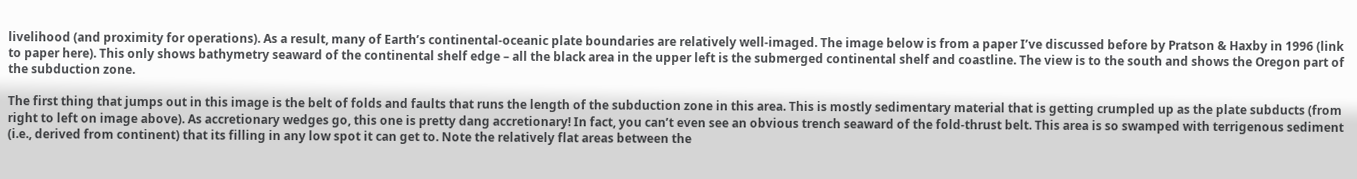livelihood (and proximity for operations). As a result, many of Earth’s continental-oceanic plate boundaries are relatively well-imaged. The image below is from a paper I’ve discussed before by Pratson & Haxby in 1996 (link to paper here). This only shows bathymetry seaward of the continental shelf edge – all the black area in the upper left is the submerged continental shelf and coastline. The view is to the south and shows the Oregon part of the subduction zone.

The first thing that jumps out in this image is the belt of folds and faults that runs the length of the subduction zone in this area. This is mostly sedimentary material that is getting crumpled up as the plate subducts (from right to left on image above). As accretionary wedges go, this one is pretty dang accretionary! In fact, you can’t even see an obvious trench seaward of the fold-thrust belt. This area is so swamped with terrigenous sediment (i.e., derived from continent) that its filling in any low spot it can get to. Note the relatively flat areas between the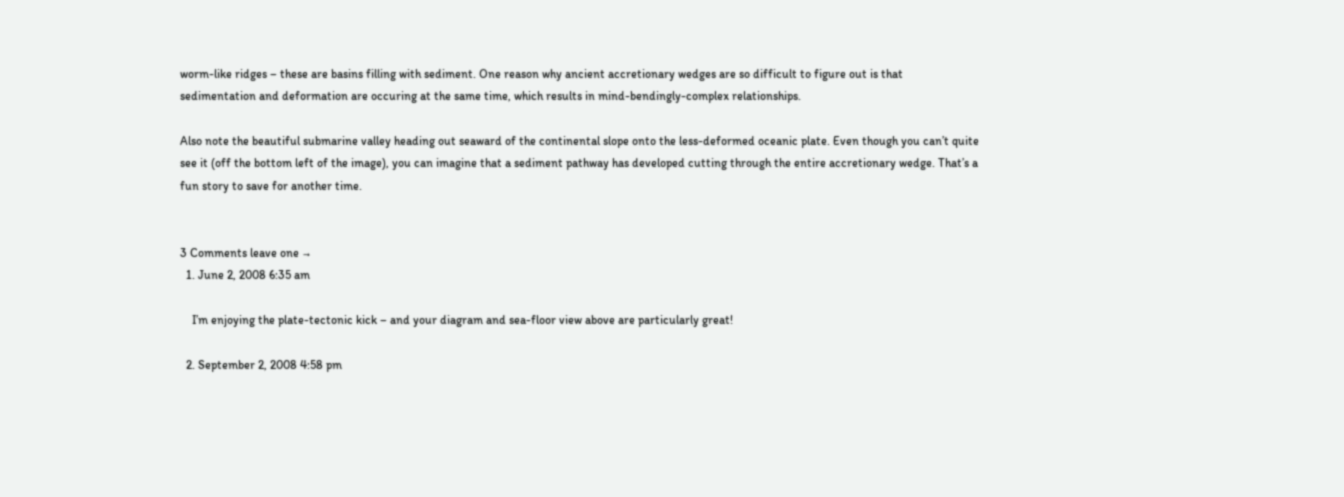worm-like ridges – these are basins filling with sediment. One reason why ancient accretionary wedges are so difficult to figure out is that sedimentation and deformation are occuring at the same time, which results in mind-bendingly-complex relationships.

Also note the beautiful submarine valley heading out seaward of the continental slope onto the less-deformed oceanic plate. Even though you can’t quite see it (off the bottom left of the image), you can imagine that a sediment pathway has developed cutting through the entire accretionary wedge. That’s a fun story to save for another time.


3 Comments leave one →
  1. June 2, 2008 6:35 am

    I’m enjoying the plate-tectonic kick – and your diagram and sea-floor view above are particularly great!

  2. September 2, 2008 4:58 pm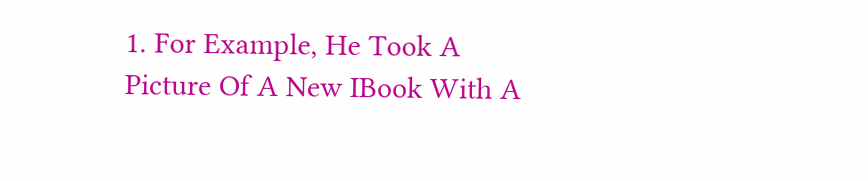1. For Example, He Took A Picture Of A New IBook With A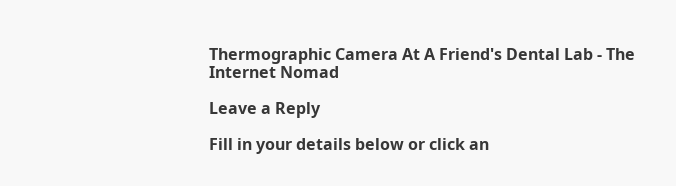Thermographic Camera At A Friend's Dental Lab - The Internet Nomad

Leave a Reply

Fill in your details below or click an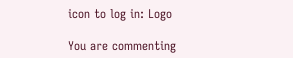icon to log in: Logo

You are commenting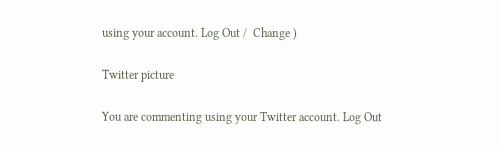using your account. Log Out /  Change )

Twitter picture

You are commenting using your Twitter account. Log Out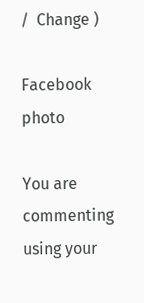/  Change )

Facebook photo

You are commenting using your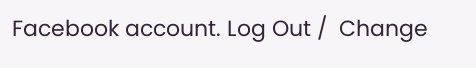Facebook account. Log Out /  Change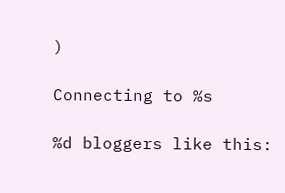)

Connecting to %s

%d bloggers like this: